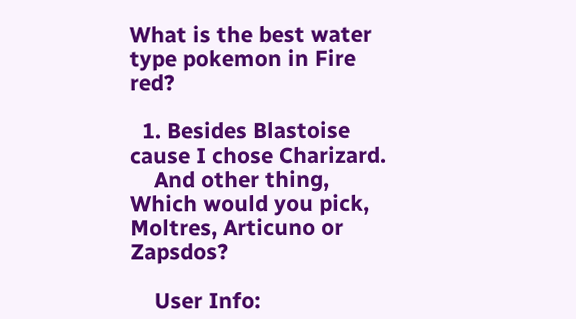What is the best water type pokemon in Fire red?

  1. Besides Blastoise cause I chose Charizard.
    And other thing, Which would you pick, Moltres, Articuno or Zapsdos?

    User Info: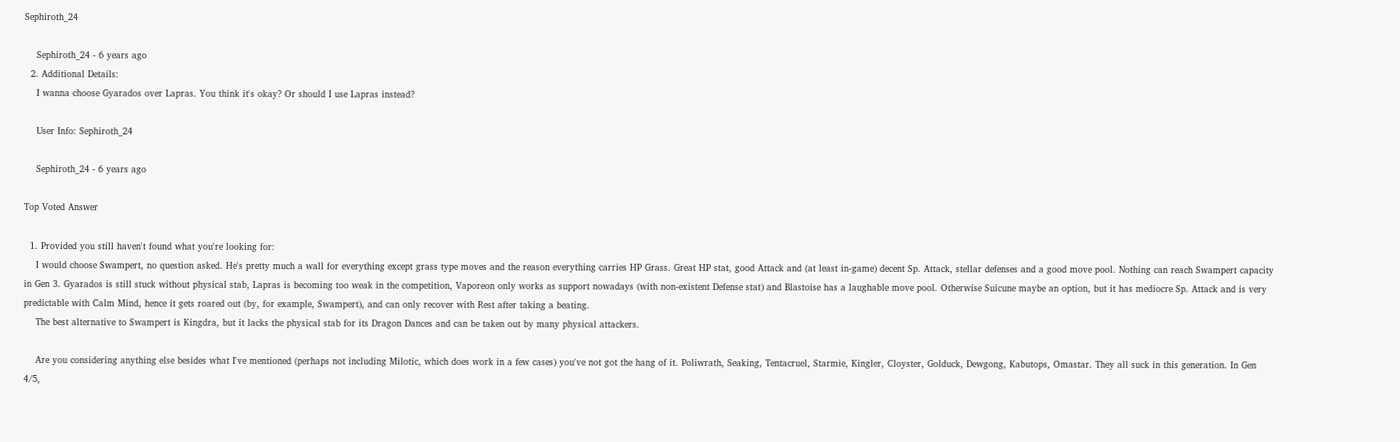Sephiroth_24

    Sephiroth_24 - 6 years ago
  2. Additional Details:
    I wanna choose Gyarados over Lapras. You think it's okay? Or should I use Lapras instead?

    User Info: Sephiroth_24

    Sephiroth_24 - 6 years ago

Top Voted Answer

  1. Provided you still haven't found what you're looking for:
    I would choose Swampert, no question asked. He's pretty much a wall for everything except grass type moves and the reason everything carries HP Grass. Great HP stat, good Attack and (at least in-game) decent Sp. Attack, stellar defenses and a good move pool. Nothing can reach Swampert capacity in Gen 3. Gyarados is still stuck without physical stab, Lapras is becoming too weak in the competition, Vaporeon only works as support nowadays (with non-existent Defense stat) and Blastoise has a laughable move pool. Otherwise Suicune maybe an option, but it has mediocre Sp. Attack and is very predictable with Calm Mind, hence it gets roared out (by, for example, Swampert), and can only recover with Rest after taking a beating.
    The best alternative to Swampert is Kingdra, but it lacks the physical stab for its Dragon Dances and can be taken out by many physical attackers.

    Are you considering anything else besides what I've mentioned (perhaps not including Milotic, which does work in a few cases) you've not got the hang of it. Poliwrath, Seaking, Tentacruel, Starmie, Kingler, Cloyster, Golduck, Dewgong, Kabutops, Omastar. They all suck in this generation. In Gen 4/5,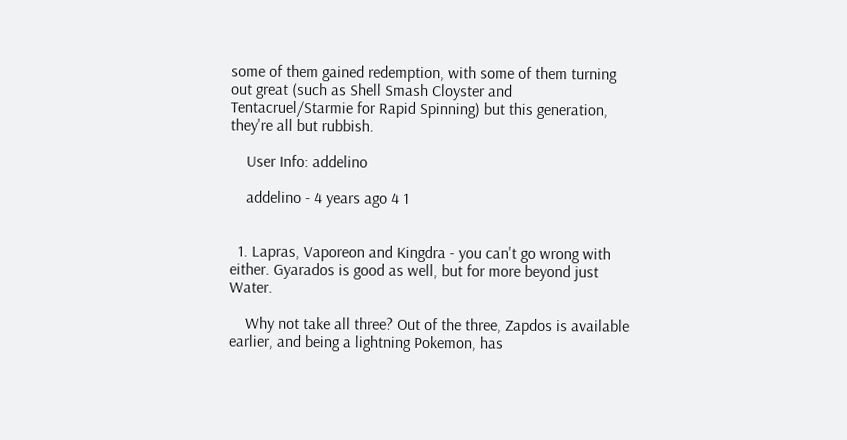some of them gained redemption, with some of them turning out great (such as Shell Smash Cloyster and Tentacruel/Starmie for Rapid Spinning) but this generation, they're all but rubbish.

    User Info: addelino

    addelino - 4 years ago 4 1


  1. Lapras, Vaporeon and Kingdra - you can't go wrong with either. Gyarados is good as well, but for more beyond just Water.

    Why not take all three? Out of the three, Zapdos is available earlier, and being a lightning Pokemon, has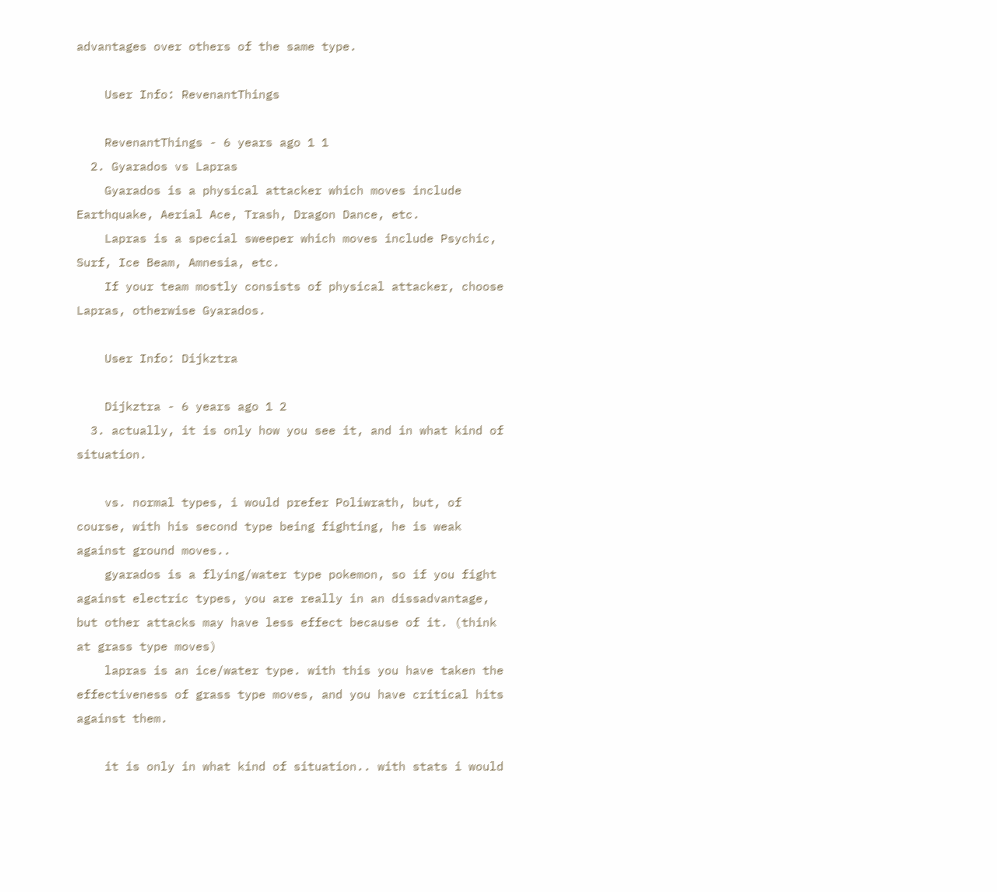advantages over others of the same type.

    User Info: RevenantThings

    RevenantThings - 6 years ago 1 1
  2. Gyarados vs Lapras
    Gyarados is a physical attacker which moves include Earthquake, Aerial Ace, Trash, Dragon Dance, etc.
    Lapras is a special sweeper which moves include Psychic, Surf, Ice Beam, Amnesia, etc.
    If your team mostly consists of physical attacker, choose Lapras, otherwise Gyarados.

    User Info: Dijkztra

    Dijkztra - 6 years ago 1 2
  3. actually, it is only how you see it, and in what kind of situation.

    vs. normal types, i would prefer Poliwrath, but, of course, with his second type being fighting, he is weak against ground moves..
    gyarados is a flying/water type pokemon, so if you fight against electric types, you are really in an dissadvantage, but other attacks may have less effect because of it. (think at grass type moves)
    lapras is an ice/water type. with this you have taken the effectiveness of grass type moves, and you have critical hits against them.

    it is only in what kind of situation.. with stats i would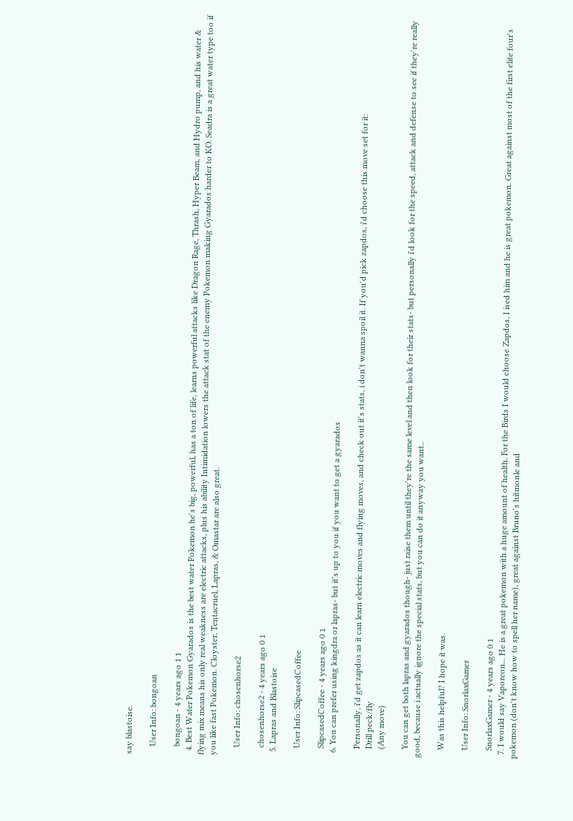say blastoise.

    User Info: bongoan

    bongoan - 4 years ago 1 1
  4. Best Water Pokemon Gyarados is the best water Pokemon he's big, powerful, has a ton of life, learns powerful attacks like Dragon Rage, Thrash, Hyper Beam, and Hydro pump, and his water & flying mix means his only real weakness are electric attacks, plus his ability Intimidation lowers the attack stat of the enemy Pokemon making Gyarados harder to KO. Seadra is a great water type too if you like fast Pokemon. Cloyster, Tentacruel, Lapras, & Omastar are also great.

    User Info: chosenhorse2

    chosenhorse2 - 4 years ago 0 1
  5. Lapras and Blastoise

    User Info: SlipcasedCoffee

    SlipcasedCoffee - 4 years ago 0 1
  6. You can prefer using kingdra or lapras- but it's up to you if you want to get a gyarados

    Personally, i'd get zapdos as it can learn electric moves and flying moves, and check out it's stats, i don't wanna spoil it. If you'd pick zapdos, i'd choose this move set for it:
    Drill peck/fly
    (Any move)

    You can get both lapras and gyarados though- just raise them until they're the same level and then look for their stats- but personally i'd look for the speed, attack and defense to see if they're really good, because i actually ignore the special stats, but you can do it anyway you want..

    Was this helpful? I hope it was.

    User Info: SnorlaxGamer

    SnorlaxGamer - 4 years ago 0 1
  7. I would say Vaporeon... He is a great pokemon with a huge amount of health. For the Birds I would choose Zapdos, I ised him and he is great pokemon. Great against most of the first elite four's pokemon (don't know how to spell her name), great against Bruno's hitmonle and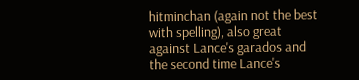hitminchan (again not the best with spelling), also great against Lance's garados and the second time Lance's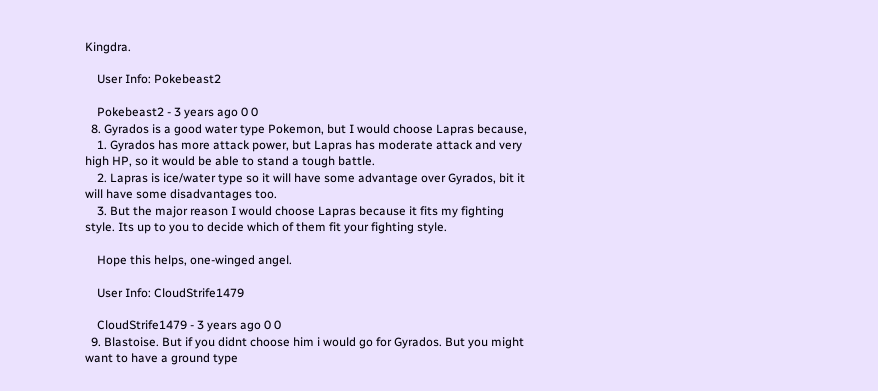Kingdra.

    User Info: Pokebeast2

    Pokebeast2 - 3 years ago 0 0
  8. Gyrados is a good water type Pokemon, but I would choose Lapras because,
    1. Gyrados has more attack power, but Lapras has moderate attack and very high HP, so it would be able to stand a tough battle.
    2. Lapras is ice/water type so it will have some advantage over Gyrados, bit it will have some disadvantages too.
    3. But the major reason I would choose Lapras because it fits my fighting style. Its up to you to decide which of them fit your fighting style.

    Hope this helps, one-winged angel.

    User Info: CloudStrife1479

    CloudStrife1479 - 3 years ago 0 0
  9. Blastoise. But if you didnt choose him i would go for Gyrados. But you might want to have a ground type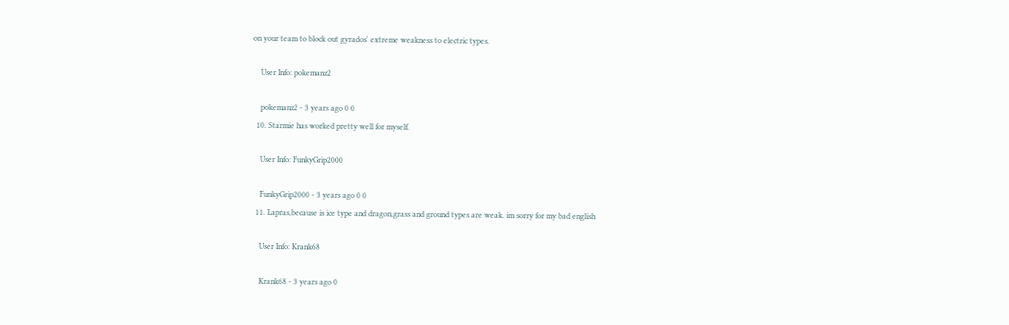on your team to block out gyrados' extreme weakness to electric types.

    User Info: pokemanz2

    pokemanz2 - 3 years ago 0 0
  10. Starmie has worked pretty well for myself.

    User Info: FunkyGrip2000

    FunkyGrip2000 - 3 years ago 0 0
  11. Lapras,because is ice type and dragon,grass and ground types are weak. im sorry for my bad english

    User Info: Krank68

    Krank68 - 3 years ago 0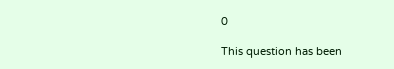0

This question has been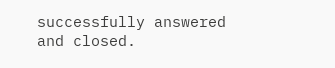successfully answered and closed.